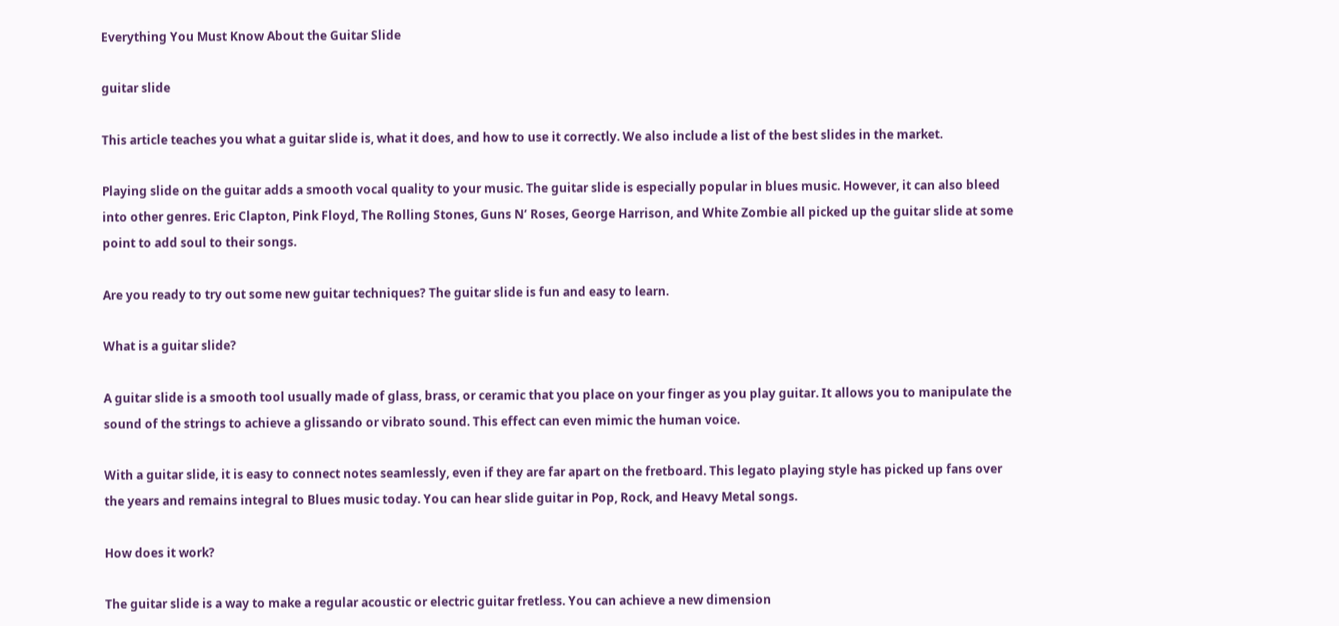Everything You Must Know About the Guitar Slide

guitar slide

This article teaches you what a guitar slide is, what it does, and how to use it correctly. We also include a list of the best slides in the market.

Playing slide on the guitar adds a smooth vocal quality to your music. The guitar slide is especially popular in blues music. However, it can also bleed into other genres. Eric Clapton, Pink Floyd, The Rolling Stones, Guns N’ Roses, George Harrison, and White Zombie all picked up the guitar slide at some point to add soul to their songs.

Are you ready to try out some new guitar techniques? The guitar slide is fun and easy to learn.

What is a guitar slide?

A guitar slide is a smooth tool usually made of glass, brass, or ceramic that you place on your finger as you play guitar. It allows you to manipulate the sound of the strings to achieve a glissando or vibrato sound. This effect can even mimic the human voice.

With a guitar slide, it is easy to connect notes seamlessly, even if they are far apart on the fretboard. This legato playing style has picked up fans over the years and remains integral to Blues music today. You can hear slide guitar in Pop, Rock, and Heavy Metal songs.

How does it work?

The guitar slide is a way to make a regular acoustic or electric guitar fretless. You can achieve a new dimension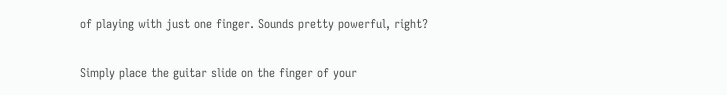of playing with just one finger. Sounds pretty powerful, right?

Simply place the guitar slide on the finger of your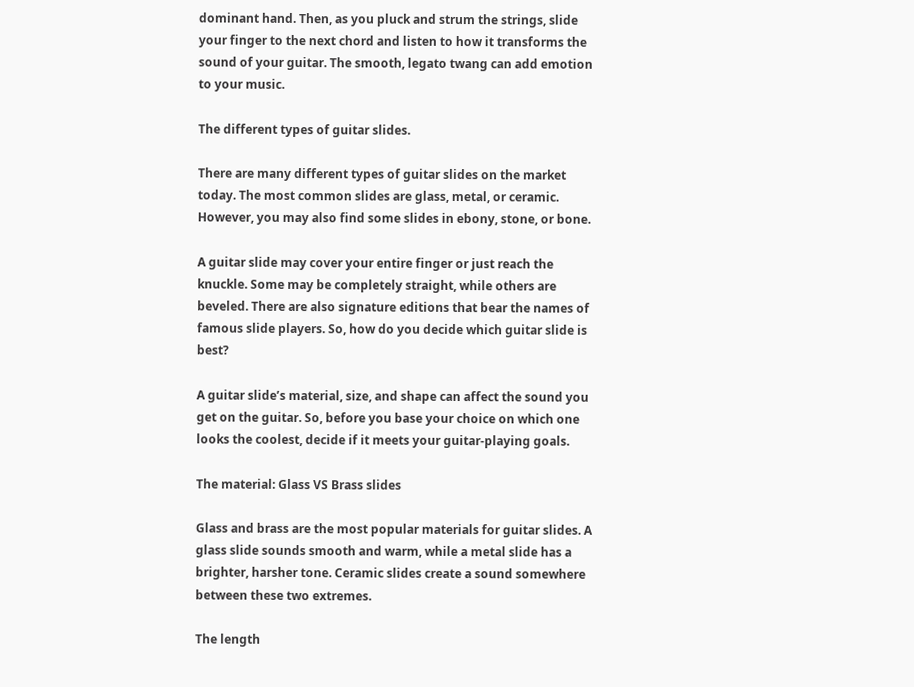dominant hand. Then, as you pluck and strum the strings, slide your finger to the next chord and listen to how it transforms the sound of your guitar. The smooth, legato twang can add emotion to your music.

The different types of guitar slides.

There are many different types of guitar slides on the market today. The most common slides are glass, metal, or ceramic. However, you may also find some slides in ebony, stone, or bone.

A guitar slide may cover your entire finger or just reach the knuckle. Some may be completely straight, while others are beveled. There are also signature editions that bear the names of famous slide players. So, how do you decide which guitar slide is best?

A guitar slide’s material, size, and shape can affect the sound you get on the guitar. So, before you base your choice on which one looks the coolest, decide if it meets your guitar-playing goals.

The material: Glass VS Brass slides

Glass and brass are the most popular materials for guitar slides. A glass slide sounds smooth and warm, while a metal slide has a brighter, harsher tone. Ceramic slides create a sound somewhere between these two extremes.

The length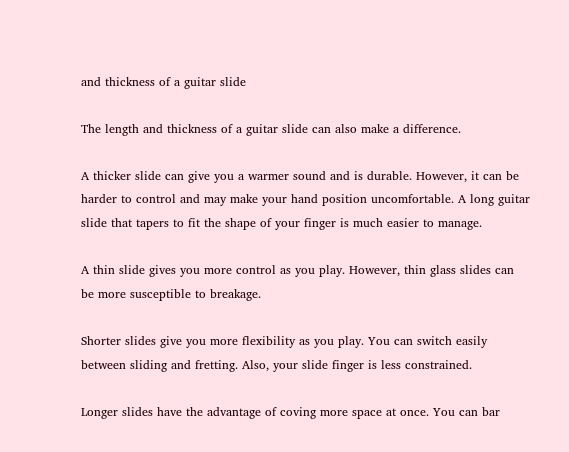and thickness of a guitar slide

The length and thickness of a guitar slide can also make a difference.

A thicker slide can give you a warmer sound and is durable. However, it can be harder to control and may make your hand position uncomfortable. A long guitar slide that tapers to fit the shape of your finger is much easier to manage.

A thin slide gives you more control as you play. However, thin glass slides can be more susceptible to breakage.

Shorter slides give you more flexibility as you play. You can switch easily between sliding and fretting. Also, your slide finger is less constrained.

Longer slides have the advantage of coving more space at once. You can bar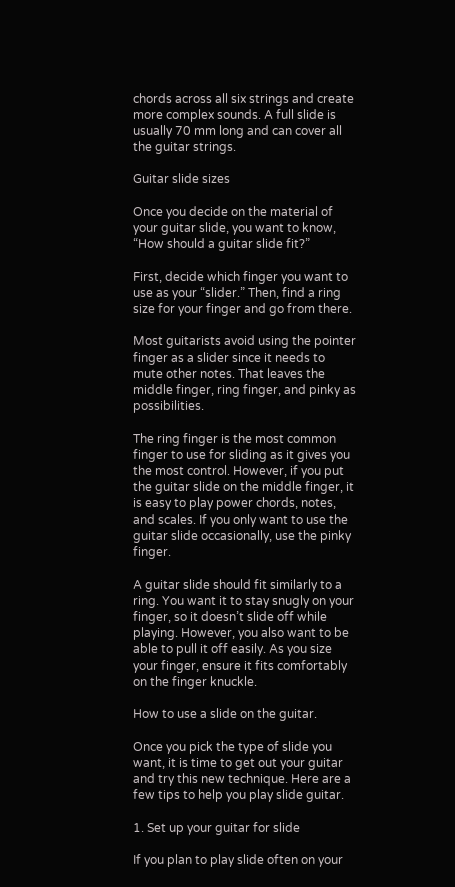chords across all six strings and create more complex sounds. A full slide is usually 70 mm long and can cover all the guitar strings.

Guitar slide sizes

Once you decide on the material of your guitar slide, you want to know, “How should a guitar slide fit?”

First, decide which finger you want to use as your “slider.” Then, find a ring size for your finger and go from there.

Most guitarists avoid using the pointer finger as a slider since it needs to mute other notes. That leaves the middle finger, ring finger, and pinky as possibilities.

The ring finger is the most common finger to use for sliding as it gives you the most control. However, if you put the guitar slide on the middle finger, it is easy to play power chords, notes, and scales. If you only want to use the guitar slide occasionally, use the pinky finger.

A guitar slide should fit similarly to a ring. You want it to stay snugly on your finger, so it doesn’t slide off while playing. However, you also want to be able to pull it off easily. As you size your finger, ensure it fits comfortably on the finger knuckle.

How to use a slide on the guitar.

Once you pick the type of slide you want, it is time to get out your guitar and try this new technique. Here are a few tips to help you play slide guitar.

1. Set up your guitar for slide

If you plan to play slide often on your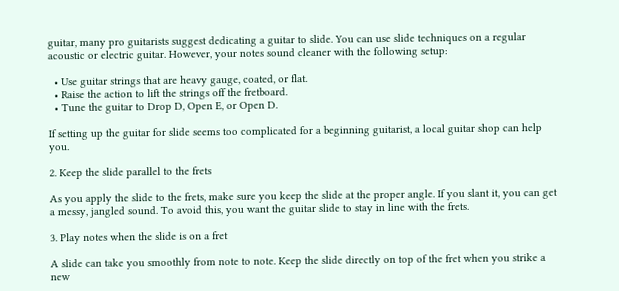guitar, many pro guitarists suggest dedicating a guitar to slide. You can use slide techniques on a regular acoustic or electric guitar. However, your notes sound cleaner with the following setup:

  • Use guitar strings that are heavy gauge, coated, or flat.
  • Raise the action to lift the strings off the fretboard.
  • Tune the guitar to Drop D, Open E, or Open D.

If setting up the guitar for slide seems too complicated for a beginning guitarist, a local guitar shop can help you.

2. Keep the slide parallel to the frets

As you apply the slide to the frets, make sure you keep the slide at the proper angle. If you slant it, you can get a messy, jangled sound. To avoid this, you want the guitar slide to stay in line with the frets.

3. Play notes when the slide is on a fret

A slide can take you smoothly from note to note. Keep the slide directly on top of the fret when you strike a new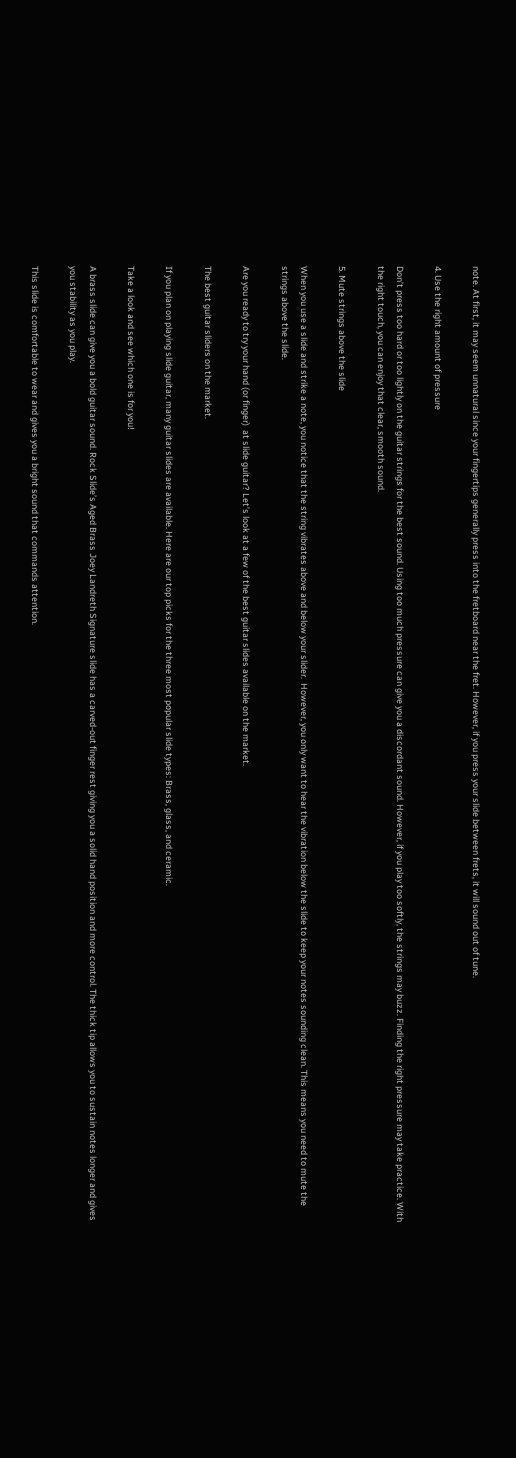note. At first, it may seem unnatural since your fingertips generally press into the fretboard near the fret. However, if you press your slide between frets, it will sound out of tune.

4. Use the right amount of pressure

Don’t press too hard or too lightly on the guitar strings for the best sound. Using too much pressure can give you a discordant sound. However, if you play too softly, the strings may buzz. Finding the right pressure may take practice. With the right touch, you can enjoy that clear, smooth sound.

5. Mute strings above the slide

When you use a slide and strike a note, you notice that the string vibrates above and below your slider.  However, you only want to hear the vibration below the slide to keep your notes sounding clean. This means you need to mute the strings above the slide.

Are you ready to try your hand (or finger)  at slide guitar? Let’s look at a few of the best guitar slides available on the market.

The best guitar sliders on the market.

If you plan on playing slide guitar, many guitar slides are available. Here are our top picks for the three most popular slide types: Brass, glass, and ceramic.

Take a look and see which one is for you!

A brass slide can give you a bold guitar sound. Rock Slide’s Aged Brass Joey Landreth Signature slide has a carved-out finger rest giving you a solid hand position and more control. The thick tip allows you to sustain notes longer and gives you stability as you play.

This slide is comfortable to wear and gives you a bright sound that commands attention.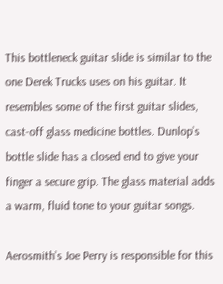This bottleneck guitar slide is similar to the one Derek Trucks uses on his guitar. It resembles some of the first guitar slides, cast-off glass medicine bottles. Dunlop’s bottle slide has a closed end to give your finger a secure grip. The glass material adds a warm, fluid tone to your guitar songs.

Aerosmith’s Joe Perry is responsible for this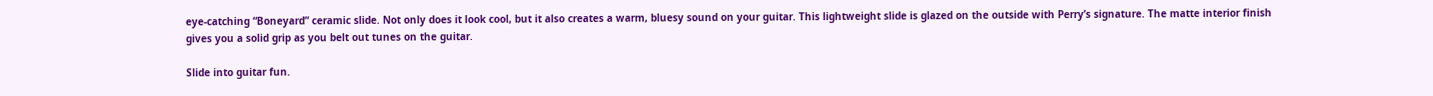eye-catching “Boneyard” ceramic slide. Not only does it look cool, but it also creates a warm, bluesy sound on your guitar. This lightweight slide is glazed on the outside with Perry’s signature. The matte interior finish gives you a solid grip as you belt out tunes on the guitar.

Slide into guitar fun.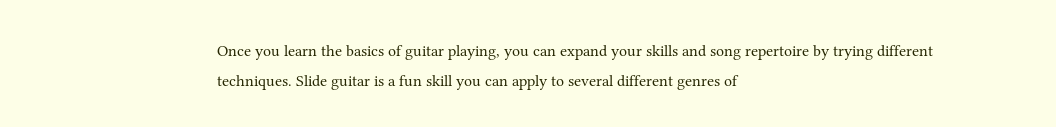Once you learn the basics of guitar playing, you can expand your skills and song repertoire by trying different techniques. Slide guitar is a fun skill you can apply to several different genres of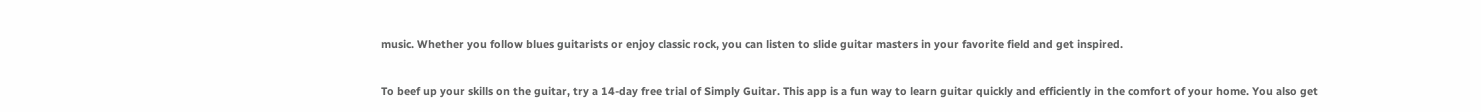music. Whether you follow blues guitarists or enjoy classic rock, you can listen to slide guitar masters in your favorite field and get inspired.

To beef up your skills on the guitar, try a 14-day free trial of Simply Guitar. This app is a fun way to learn guitar quickly and efficiently in the comfort of your home. You also get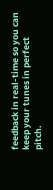feedback in real-time so you can keep your tunes in perfect pitch.